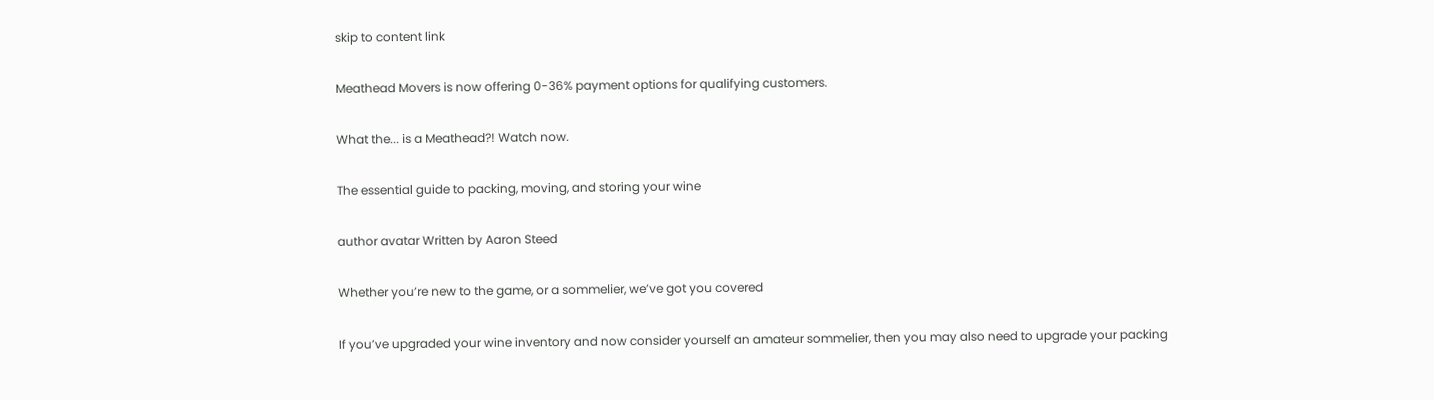skip to content link

Meathead Movers is now offering 0-36% payment options for qualifying customers.

What the... is a Meathead?! Watch now.

The essential guide to packing, moving, and storing your wine

author avatar Written by Aaron Steed

Whether you’re new to the game, or a sommelier, we’ve got you covered

If you’ve upgraded your wine inventory and now consider yourself an amateur sommelier, then you may also need to upgrade your packing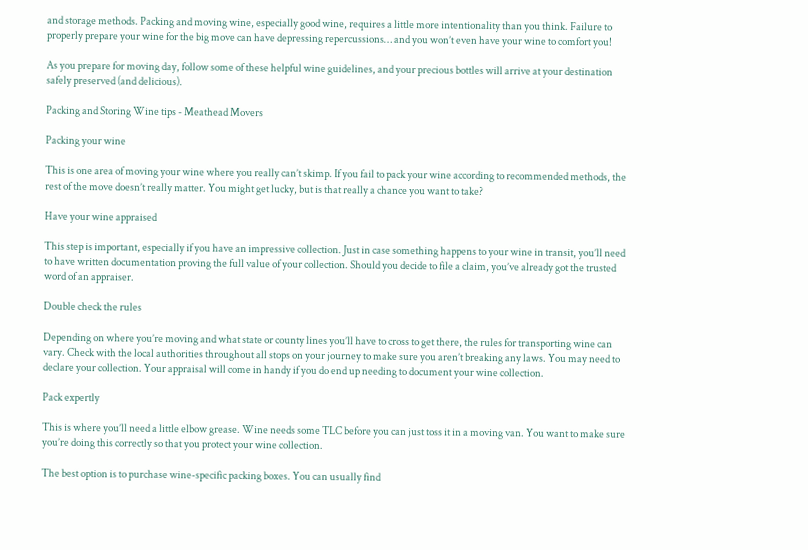and storage methods. Packing and moving wine, especially good wine, requires a little more intentionality than you think. Failure to properly prepare your wine for the big move can have depressing repercussions… and you won’t even have your wine to comfort you!

As you prepare for moving day, follow some of these helpful wine guidelines, and your precious bottles will arrive at your destination safely preserved (and delicious).

Packing and Storing Wine tips - Meathead Movers

Packing your wine

This is one area of moving your wine where you really can’t skimp. If you fail to pack your wine according to recommended methods, the rest of the move doesn’t really matter. You might get lucky, but is that really a chance you want to take?

Have your wine appraised

This step is important, especially if you have an impressive collection. Just in case something happens to your wine in transit, you’ll need to have written documentation proving the full value of your collection. Should you decide to file a claim, you’ve already got the trusted word of an appraiser.

Double check the rules

Depending on where you’re moving and what state or county lines you’ll have to cross to get there, the rules for transporting wine can vary. Check with the local authorities throughout all stops on your journey to make sure you aren’t breaking any laws. You may need to declare your collection. Your appraisal will come in handy if you do end up needing to document your wine collection.

Pack expertly

This is where you’ll need a little elbow grease. Wine needs some TLC before you can just toss it in a moving van. You want to make sure you’re doing this correctly so that you protect your wine collection.

The best option is to purchase wine-specific packing boxes. You can usually find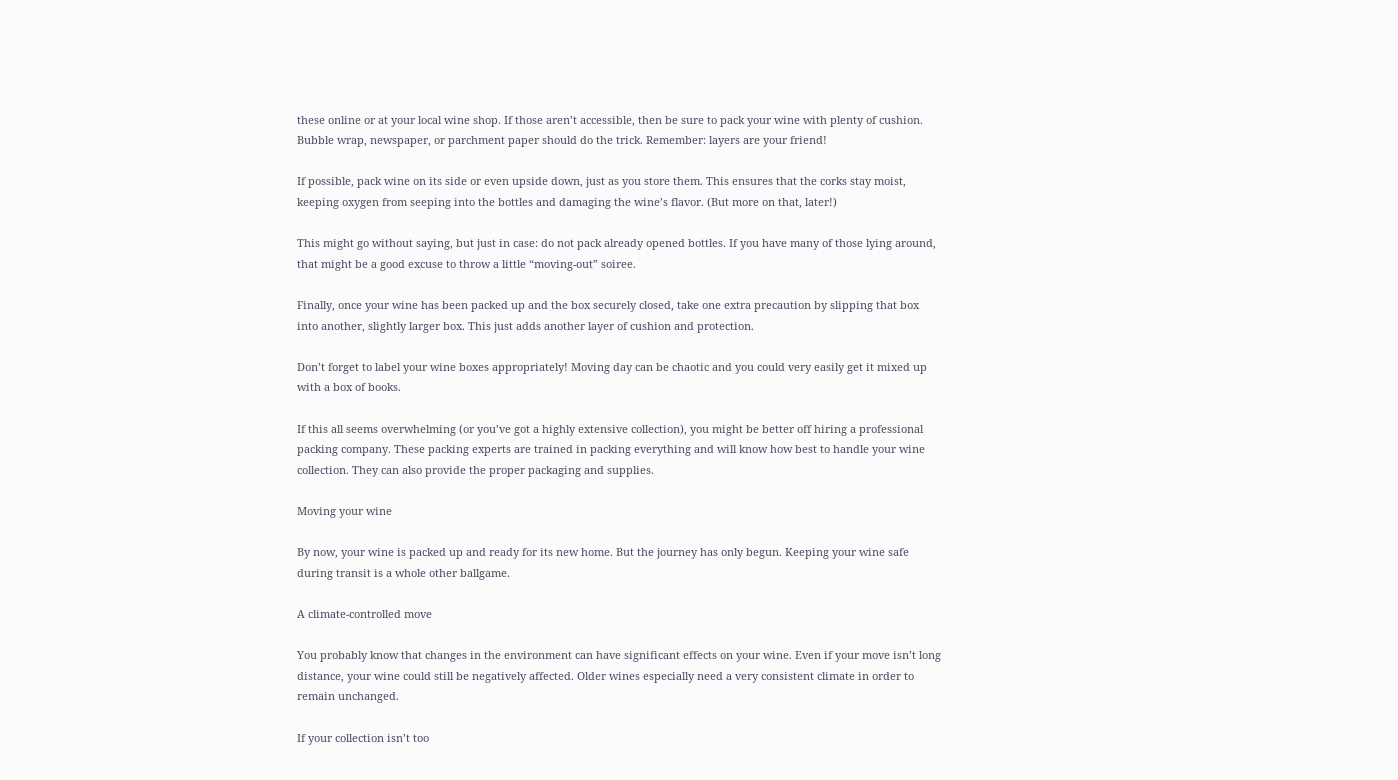these online or at your local wine shop. If those aren’t accessible, then be sure to pack your wine with plenty of cushion. Bubble wrap, newspaper, or parchment paper should do the trick. Remember: layers are your friend!

If possible, pack wine on its side or even upside down, just as you store them. This ensures that the corks stay moist, keeping oxygen from seeping into the bottles and damaging the wine’s flavor. (But more on that, later!)

This might go without saying, but just in case: do not pack already opened bottles. If you have many of those lying around, that might be a good excuse to throw a little “moving-out” soiree.

Finally, once your wine has been packed up and the box securely closed, take one extra precaution by slipping that box into another, slightly larger box. This just adds another layer of cushion and protection.

Don’t forget to label your wine boxes appropriately! Moving day can be chaotic and you could very easily get it mixed up with a box of books.

If this all seems overwhelming (or you’ve got a highly extensive collection), you might be better off hiring a professional packing company. These packing experts are trained in packing everything and will know how best to handle your wine collection. They can also provide the proper packaging and supplies.

Moving your wine

By now, your wine is packed up and ready for its new home. But the journey has only begun. Keeping your wine safe during transit is a whole other ballgame.

A climate-controlled move

You probably know that changes in the environment can have significant effects on your wine. Even if your move isn’t long distance, your wine could still be negatively affected. Older wines especially need a very consistent climate in order to remain unchanged.

If your collection isn’t too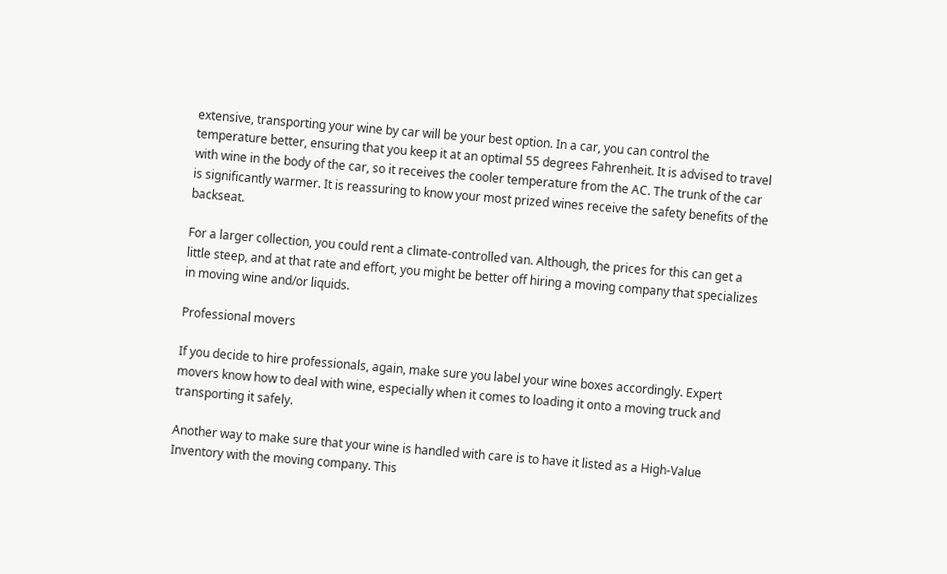extensive, transporting your wine by car will be your best option. In a car, you can control the temperature better, ensuring that you keep it at an optimal 55 degrees Fahrenheit. It is advised to travel with wine in the body of the car, so it receives the cooler temperature from the AC. The trunk of the car is significantly warmer. It is reassuring to know your most prized wines receive the safety benefits of the backseat.

For a larger collection, you could rent a climate-controlled van. Although, the prices for this can get a little steep, and at that rate and effort, you might be better off hiring a moving company that specializes in moving wine and/or liquids.

Professional movers

If you decide to hire professionals, again, make sure you label your wine boxes accordingly. Expert movers know how to deal with wine, especially when it comes to loading it onto a moving truck and transporting it safely.

Another way to make sure that your wine is handled with care is to have it listed as a High-Value Inventory with the moving company. This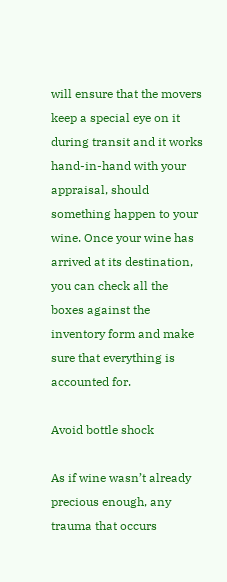will ensure that the movers keep a special eye on it during transit and it works hand-in-hand with your appraisal, should something happen to your wine. Once your wine has arrived at its destination, you can check all the boxes against the inventory form and make sure that everything is accounted for.

Avoid bottle shock

As if wine wasn’t already precious enough, any trauma that occurs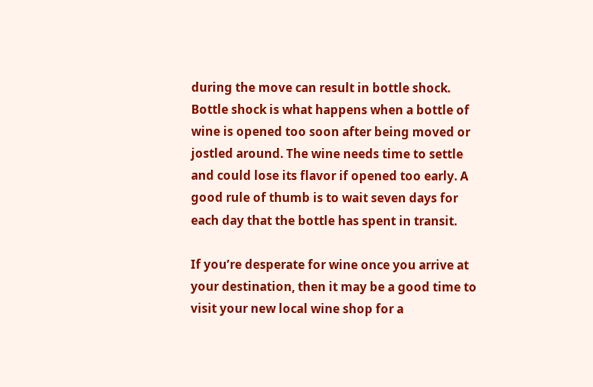during the move can result in bottle shock. Bottle shock is what happens when a bottle of wine is opened too soon after being moved or jostled around. The wine needs time to settle and could lose its flavor if opened too early. A good rule of thumb is to wait seven days for each day that the bottle has spent in transit.

If you’re desperate for wine once you arrive at your destination, then it may be a good time to visit your new local wine shop for a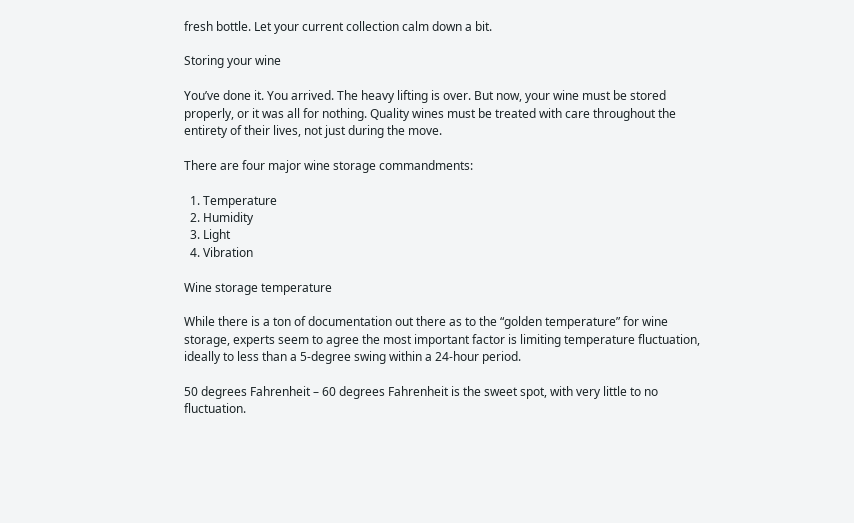fresh bottle. Let your current collection calm down a bit.

Storing your wine

You’ve done it. You arrived. The heavy lifting is over. But now, your wine must be stored properly, or it was all for nothing. Quality wines must be treated with care throughout the entirety of their lives, not just during the move.

There are four major wine storage commandments:

  1. Temperature
  2. Humidity
  3. Light
  4. Vibration

Wine storage temperature

While there is a ton of documentation out there as to the “golden temperature” for wine storage, experts seem to agree the most important factor is limiting temperature fluctuation, ideally to less than a 5-degree swing within a 24-hour period.

50 degrees Fahrenheit – 60 degrees Fahrenheit is the sweet spot, with very little to no fluctuation.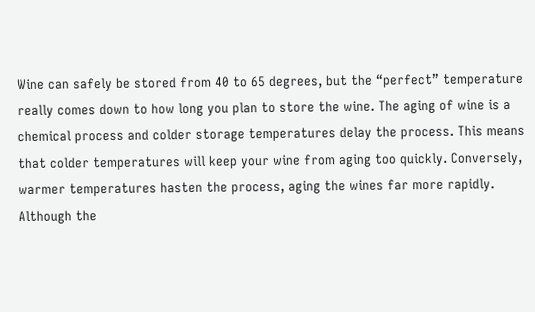Wine can safely be stored from 40 to 65 degrees, but the “perfect” temperature really comes down to how long you plan to store the wine. The aging of wine is a chemical process and colder storage temperatures delay the process. This means that colder temperatures will keep your wine from aging too quickly. Conversely, warmer temperatures hasten the process, aging the wines far more rapidly. Although the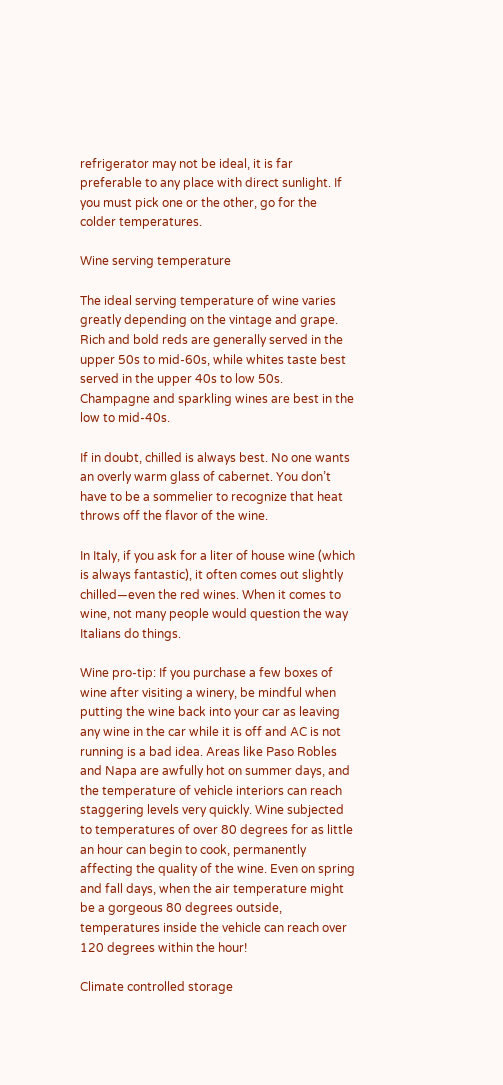refrigerator may not be ideal, it is far preferable to any place with direct sunlight. If you must pick one or the other, go for the colder temperatures.

Wine serving temperature

The ideal serving temperature of wine varies greatly depending on the vintage and grape. Rich and bold reds are generally served in the upper 50s to mid-60s, while whites taste best served in the upper 40s to low 50s. Champagne and sparkling wines are best in the low to mid-40s.

If in doubt, chilled is always best. No one wants an overly warm glass of cabernet. You don’t have to be a sommelier to recognize that heat throws off the flavor of the wine.

In Italy, if you ask for a liter of house wine (which is always fantastic), it often comes out slightly chilled—even the red wines. When it comes to wine, not many people would question the way Italians do things.

Wine pro-tip: If you purchase a few boxes of wine after visiting a winery, be mindful when putting the wine back into your car as leaving any wine in the car while it is off and AC is not running is a bad idea. Areas like Paso Robles and Napa are awfully hot on summer days, and the temperature of vehicle interiors can reach staggering levels very quickly. Wine subjected to temperatures of over 80 degrees for as little an hour can begin to cook, permanently affecting the quality of the wine. Even on spring and fall days, when the air temperature might be a gorgeous 80 degrees outside, temperatures inside the vehicle can reach over 120 degrees within the hour!

Climate controlled storage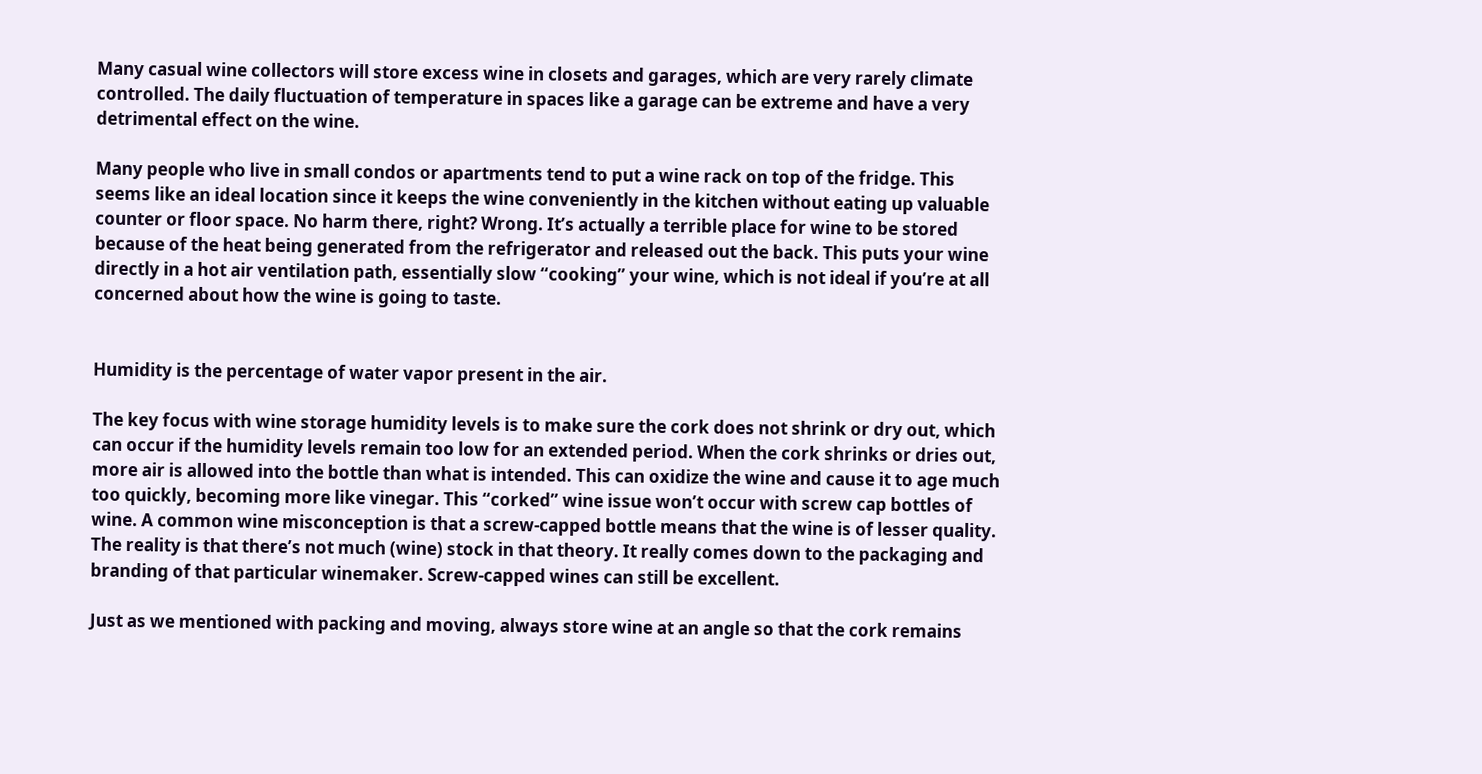Many casual wine collectors will store excess wine in closets and garages, which are very rarely climate controlled. The daily fluctuation of temperature in spaces like a garage can be extreme and have a very detrimental effect on the wine.

Many people who live in small condos or apartments tend to put a wine rack on top of the fridge. This seems like an ideal location since it keeps the wine conveniently in the kitchen without eating up valuable counter or floor space. No harm there, right? Wrong. It’s actually a terrible place for wine to be stored because of the heat being generated from the refrigerator and released out the back. This puts your wine directly in a hot air ventilation path, essentially slow “cooking” your wine, which is not ideal if you’re at all concerned about how the wine is going to taste.


Humidity is the percentage of water vapor present in the air.

The key focus with wine storage humidity levels is to make sure the cork does not shrink or dry out, which can occur if the humidity levels remain too low for an extended period. When the cork shrinks or dries out, more air is allowed into the bottle than what is intended. This can oxidize the wine and cause it to age much too quickly, becoming more like vinegar. This “corked” wine issue won’t occur with screw cap bottles of wine. A common wine misconception is that a screw-capped bottle means that the wine is of lesser quality. The reality is that there’s not much (wine) stock in that theory. It really comes down to the packaging and branding of that particular winemaker. Screw-capped wines can still be excellent.

Just as we mentioned with packing and moving, always store wine at an angle so that the cork remains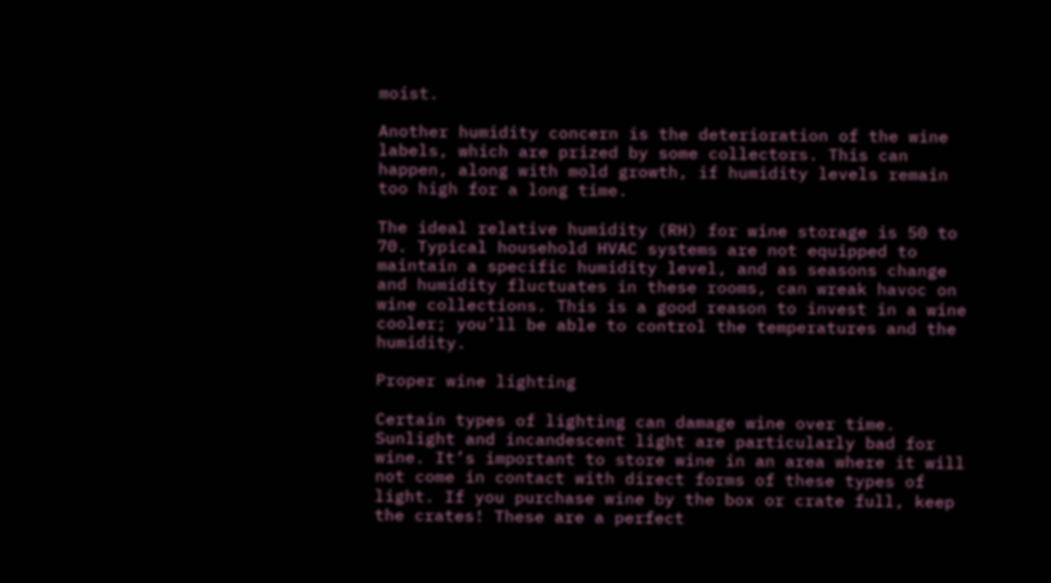moist.

Another humidity concern is the deterioration of the wine labels, which are prized by some collectors. This can happen, along with mold growth, if humidity levels remain too high for a long time.

The ideal relative humidity (RH) for wine storage is 50 to 70. Typical household HVAC systems are not equipped to maintain a specific humidity level, and as seasons change and humidity fluctuates in these rooms, can wreak havoc on wine collections. This is a good reason to invest in a wine cooler; you’ll be able to control the temperatures and the humidity.

Proper wine lighting

Certain types of lighting can damage wine over time. Sunlight and incandescent light are particularly bad for wine. It’s important to store wine in an area where it will not come in contact with direct forms of these types of light. If you purchase wine by the box or crate full, keep the crates! These are a perfect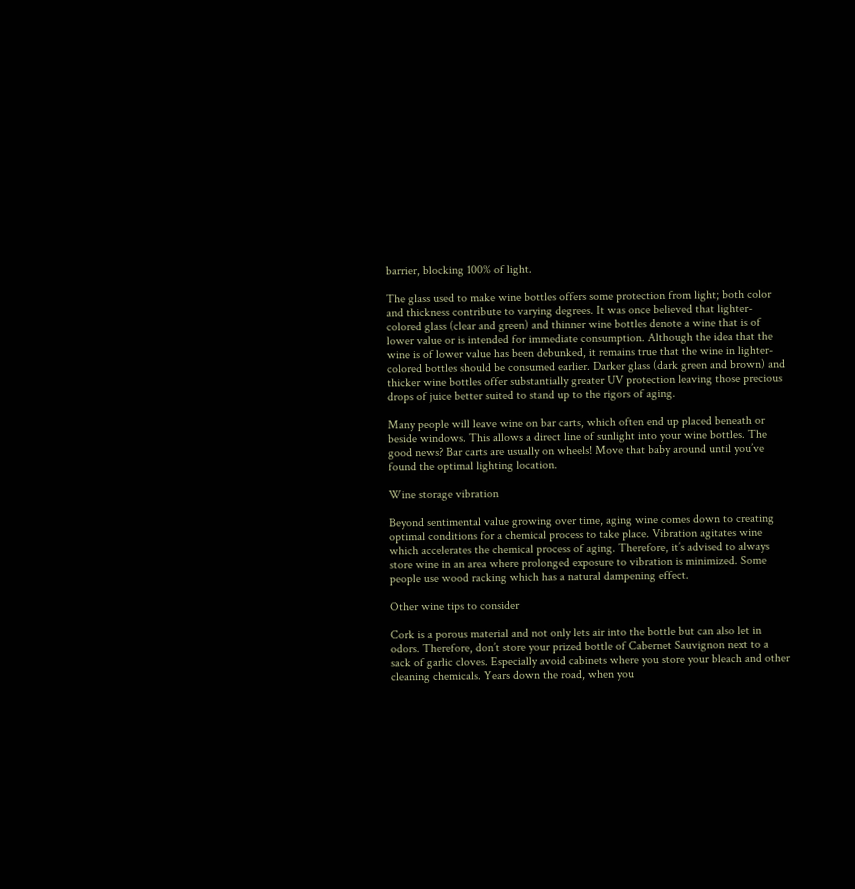barrier, blocking 100% of light.

The glass used to make wine bottles offers some protection from light; both color and thickness contribute to varying degrees. It was once believed that lighter-colored glass (clear and green) and thinner wine bottles denote a wine that is of lower value or is intended for immediate consumption. Although the idea that the wine is of lower value has been debunked, it remains true that the wine in lighter-colored bottles should be consumed earlier. Darker glass (dark green and brown) and thicker wine bottles offer substantially greater UV protection leaving those precious drops of juice better suited to stand up to the rigors of aging.

Many people will leave wine on bar carts, which often end up placed beneath or beside windows. This allows a direct line of sunlight into your wine bottles. The good news? Bar carts are usually on wheels! Move that baby around until you’ve found the optimal lighting location.

Wine storage vibration

Beyond sentimental value growing over time, aging wine comes down to creating optimal conditions for a chemical process to take place. Vibration agitates wine which accelerates the chemical process of aging. Therefore, it’s advised to always store wine in an area where prolonged exposure to vibration is minimized. Some people use wood racking which has a natural dampening effect.

Other wine tips to consider

Cork is a porous material and not only lets air into the bottle but can also let in odors. Therefore, don’t store your prized bottle of Cabernet Sauvignon next to a sack of garlic cloves. Especially avoid cabinets where you store your bleach and other cleaning chemicals. Years down the road, when you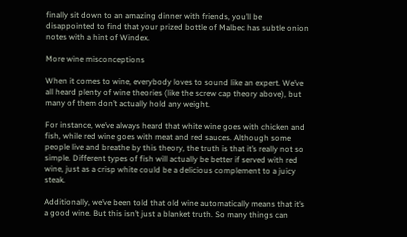finally sit down to an amazing dinner with friends, you’ll be disappointed to find that your prized bottle of Malbec has subtle onion notes with a hint of Windex.

More wine misconceptions

When it comes to wine, everybody loves to sound like an expert. We’ve all heard plenty of wine theories (like the screw cap theory above), but many of them don’t actually hold any weight.

For instance, we’ve always heard that white wine goes with chicken and fish, while red wine goes with meat and red sauces. Although some people live and breathe by this theory, the truth is that it’s really not so simple. Different types of fish will actually be better if served with red wine, just as a crisp white could be a delicious complement to a juicy steak.

Additionally, we’ve been told that old wine automatically means that it’s a good wine. But this isn’t just a blanket truth. So many things can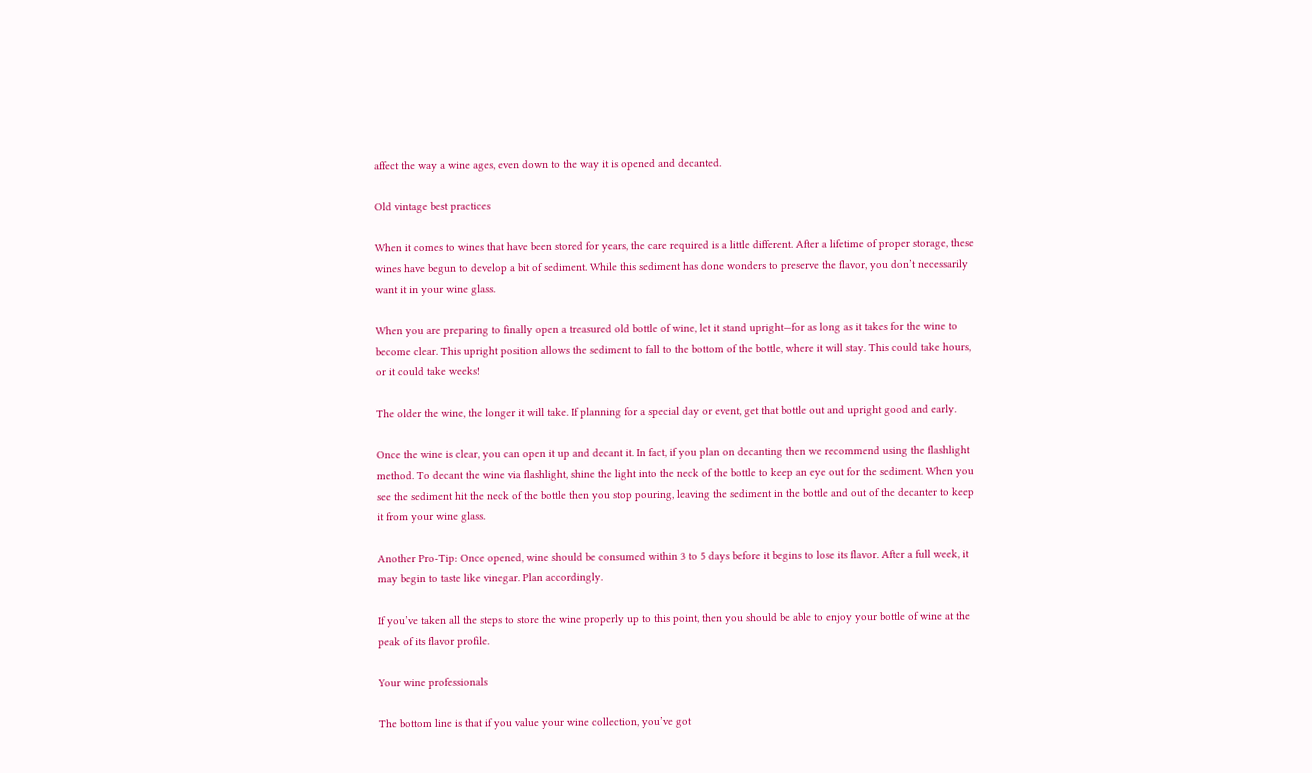affect the way a wine ages, even down to the way it is opened and decanted.

Old vintage best practices

When it comes to wines that have been stored for years, the care required is a little different. After a lifetime of proper storage, these wines have begun to develop a bit of sediment. While this sediment has done wonders to preserve the flavor, you don’t necessarily want it in your wine glass.

When you are preparing to finally open a treasured old bottle of wine, let it stand upright—for as long as it takes for the wine to become clear. This upright position allows the sediment to fall to the bottom of the bottle, where it will stay. This could take hours, or it could take weeks!

The older the wine, the longer it will take. If planning for a special day or event, get that bottle out and upright good and early.

Once the wine is clear, you can open it up and decant it. In fact, if you plan on decanting then we recommend using the flashlight method. To decant the wine via flashlight, shine the light into the neck of the bottle to keep an eye out for the sediment. When you see the sediment hit the neck of the bottle then you stop pouring, leaving the sediment in the bottle and out of the decanter to keep it from your wine glass.

Another Pro-Tip: Once opened, wine should be consumed within 3 to 5 days before it begins to lose its flavor. After a full week, it may begin to taste like vinegar. Plan accordingly.

If you’ve taken all the steps to store the wine properly up to this point, then you should be able to enjoy your bottle of wine at the peak of its flavor profile.

Your wine professionals

The bottom line is that if you value your wine collection, you’ve got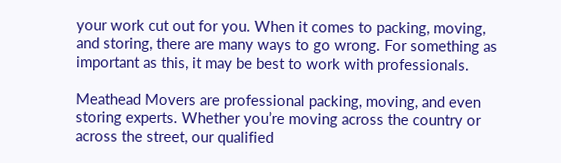your work cut out for you. When it comes to packing, moving, and storing, there are many ways to go wrong. For something as important as this, it may be best to work with professionals.

Meathead Movers are professional packing, moving, and even storing experts. Whether you’re moving across the country or across the street, our qualified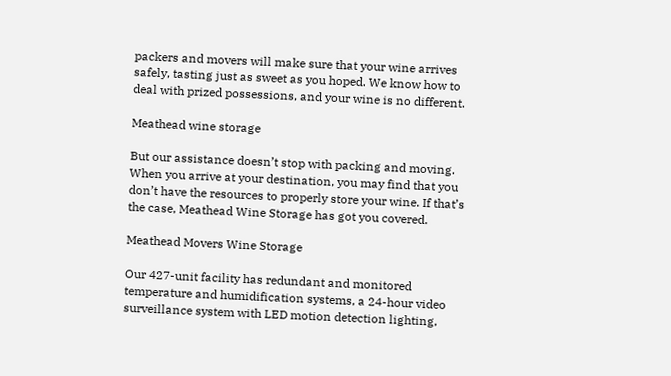packers and movers will make sure that your wine arrives safely, tasting just as sweet as you hoped. We know how to deal with prized possessions, and your wine is no different.

Meathead wine storage

But our assistance doesn’t stop with packing and moving. When you arrive at your destination, you may find that you don’t have the resources to properly store your wine. If that’s the case, Meathead Wine Storage has got you covered.

Meathead Movers Wine Storage

Our 427-unit facility has redundant and monitored temperature and humidification systems, a 24-hour video surveillance system with LED motion detection lighting,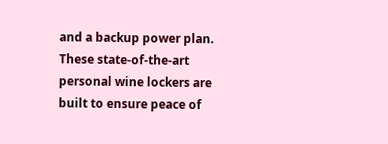and a backup power plan. These state-of-the-art personal wine lockers are built to ensure peace of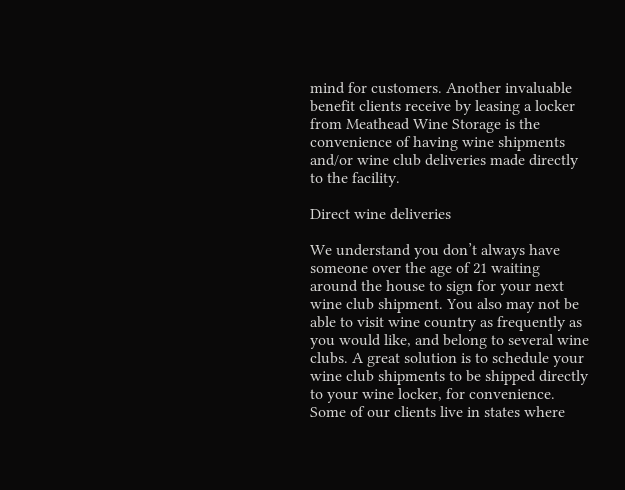mind for customers. Another invaluable benefit clients receive by leasing a locker from Meathead Wine Storage is the convenience of having wine shipments and/or wine club deliveries made directly to the facility.

Direct wine deliveries

We understand you don’t always have someone over the age of 21 waiting around the house to sign for your next wine club shipment. You also may not be able to visit wine country as frequently as you would like, and belong to several wine clubs. A great solution is to schedule your wine club shipments to be shipped directly to your wine locker, for convenience. Some of our clients live in states where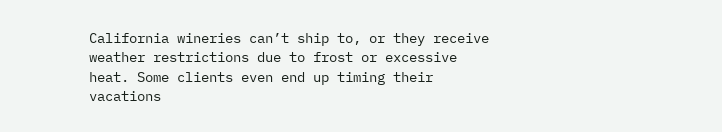California wineries can’t ship to, or they receive weather restrictions due to frost or excessive heat. Some clients even end up timing their vacations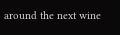around the next wine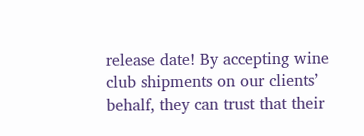release date! By accepting wine club shipments on our clients’ behalf, they can trust that their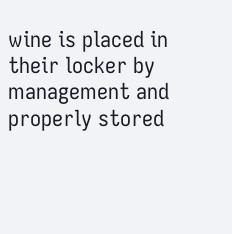wine is placed in their locker by management and properly stored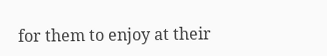for them to enjoy at their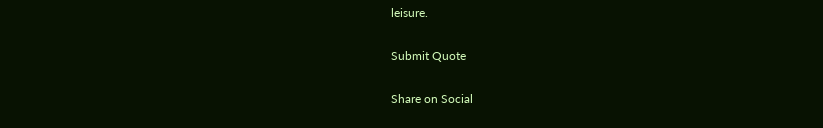leisure.

Submit Quote

Share on Social